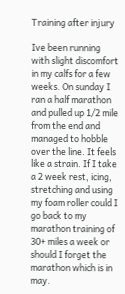Training after injury

Ive been running with slight discomfort in my calfs for a few weeks. On sunday I ran a half marathon and pulled up 1/2 mile from the end and managed to hobble over the line. It feels like a strain. If I take  a 2 week rest, icing, stretching and using my foam roller could I go back to my marathon training of 30+ miles a week or should I forget the marathon which is in may.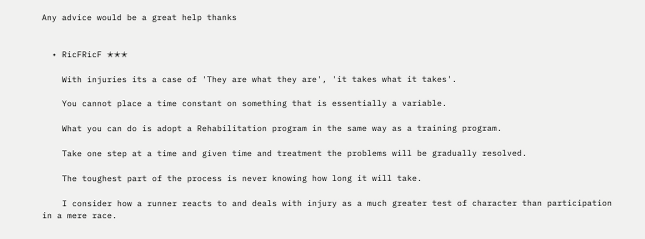Any advice would be a great help thanks


  • RicFRicF ✭✭✭

    With injuries its a case of 'They are what they are', 'it takes what it takes'.

    You cannot place a time constant on something that is essentially a variable.

    What you can do is adopt a Rehabilitation program in the same way as a training program.

    Take one step at a time and given time and treatment the problems will be gradually resolved.

    The toughest part of the process is never knowing how long it will take.

    I consider how a runner reacts to and deals with injury as a much greater test of character than participation in a mere race.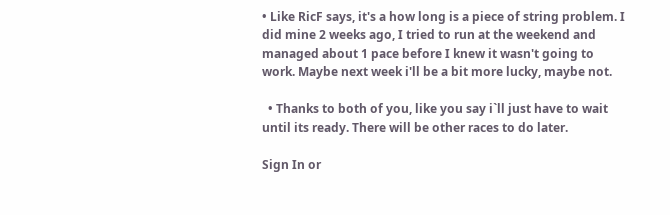• Like RicF says, it's a how long is a piece of string problem. I did mine 2 weeks ago, I tried to run at the weekend and managed about 1 pace before I knew it wasn't going to work. Maybe next week i'll be a bit more lucky, maybe not.

  • Thanks to both of you, like you say i`ll just have to wait until its ready. There will be other races to do later.

Sign In or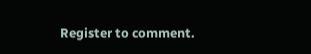Register to comment.